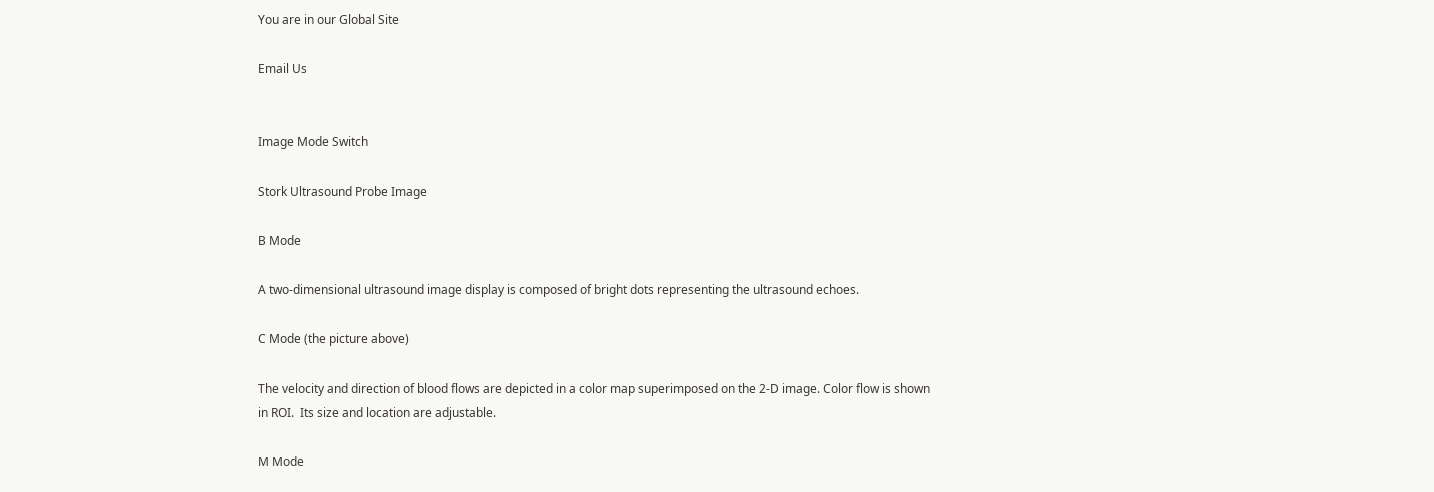You are in our Global Site

Email Us


Image Mode Switch

Stork Ultrasound Probe Image

B Mode

A two-dimensional ultrasound image display is composed of bright dots representing the ultrasound echoes.

C Mode (the picture above)

The velocity and direction of blood flows are depicted in a color map superimposed on the 2-D image. Color flow is shown in ROI.  Its size and location are adjustable.

M Mode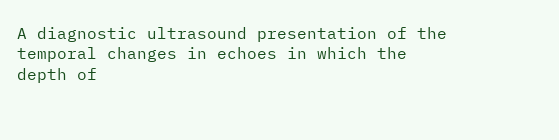A diagnostic ultrasound presentation of the temporal changes in echoes in which the depth of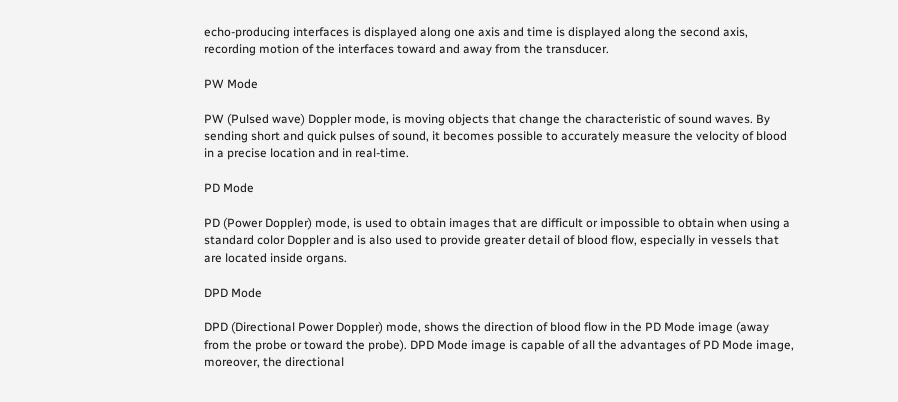echo-producing interfaces is displayed along one axis and time is displayed along the second axis, recording motion of the interfaces toward and away from the transducer.

PW Mode

PW (Pulsed wave) Doppler mode, is moving objects that change the characteristic of sound waves. By sending short and quick pulses of sound, it becomes possible to accurately measure the velocity of blood in a precise location and in real-time.

PD Mode

PD (Power Doppler) mode, is used to obtain images that are difficult or impossible to obtain when using a standard color Doppler and is also used to provide greater detail of blood flow, especially in vessels that are located inside organs.

DPD Mode

DPD (Directional Power Doppler) mode, shows the direction of blood flow in the PD Mode image (away from the probe or toward the probe). DPD Mode image is capable of all the advantages of PD Mode image, moreover, the directional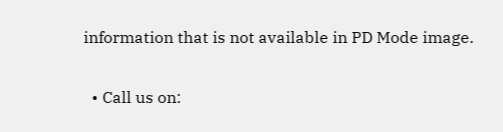information that is not available in PD Mode image.

  • Call us on: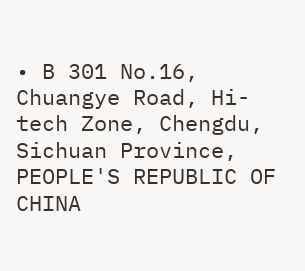• B 301 No.16, Chuangye Road, Hi-tech Zone, Chengdu, Sichuan Province, PEOPLE'S REPUBLIC OF CHINA